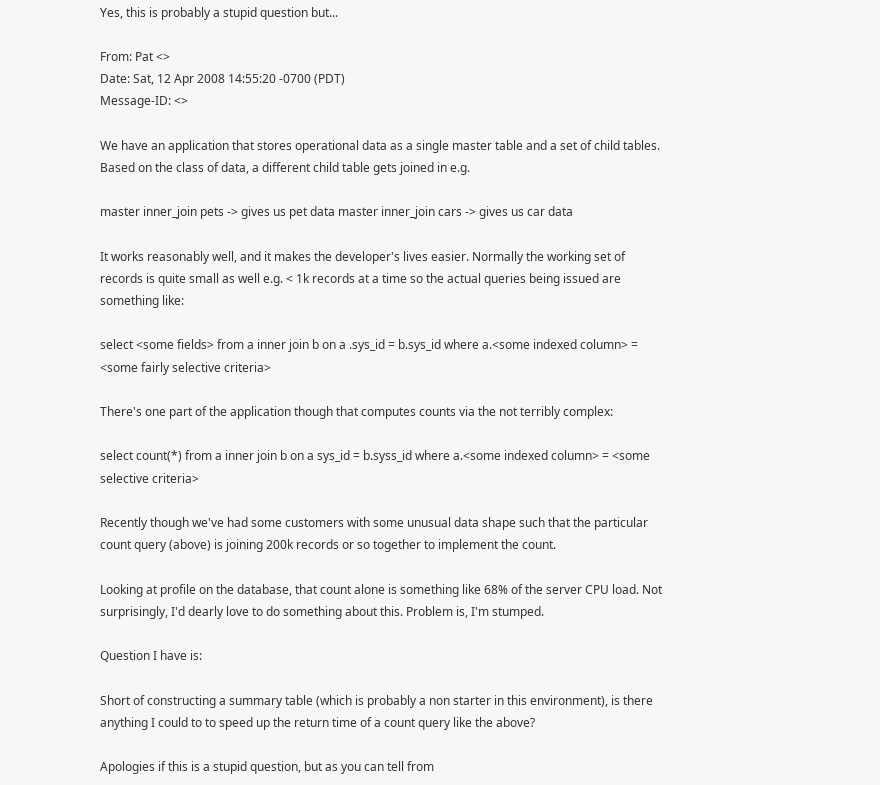Yes, this is probably a stupid question but...

From: Pat <>
Date: Sat, 12 Apr 2008 14:55:20 -0700 (PDT)
Message-ID: <>

We have an application that stores operational data as a single master table and a set of child tables. Based on the class of data, a different child table gets joined in e.g.

master inner_join pets -> gives us pet data master inner_join cars -> gives us car data

It works reasonably well, and it makes the developer's lives easier. Normally the working set of records is quite small as well e.g. < 1k records at a time so the actual queries being issued are something like:

select <some fields> from a inner join b on a .sys_id = b.sys_id where a.<some indexed column> = <some fairly selective criteria>

There's one part of the application though that computes counts via the not terribly complex:

select count(*) from a inner join b on a sys_id = b.syss_id where a.<some indexed column> = <some selective criteria>

Recently though we've had some customers with some unusual data shape such that the particular count query (above) is joining 200k records or so together to implement the count.

Looking at profile on the database, that count alone is something like 68% of the server CPU load. Not surprisingly, I'd dearly love to do something about this. Problem is, I'm stumped.

Question I have is:

Short of constructing a summary table (which is probably a non starter in this environment), is there anything I could to to speed up the return time of a count query like the above?

Apologies if this is a stupid question, but as you can tell from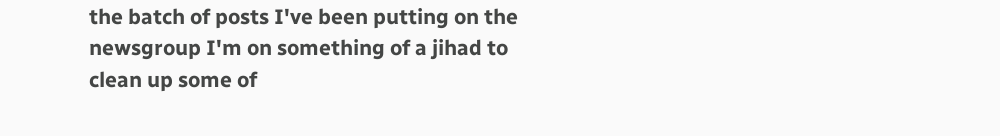the batch of posts I've been putting on the newsgroup I'm on something of a jihad to clean up some of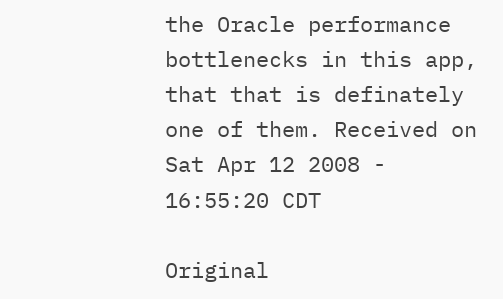the Oracle performance bottlenecks in this app, that that is definately one of them. Received on Sat Apr 12 2008 - 16:55:20 CDT

Original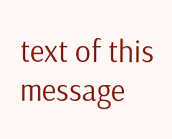text of this message